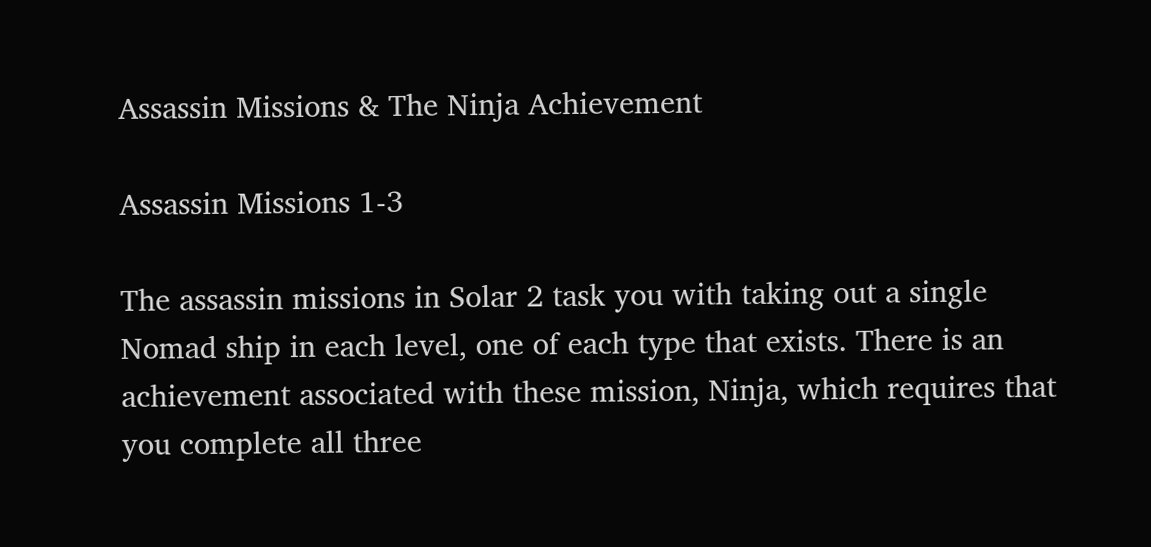Assassin Missions & The Ninja Achievement

Assassin Missions 1-3

The assassin missions in Solar 2 task you with taking out a single Nomad ship in each level, one of each type that exists. There is an achievement associated with these mission, Ninja, which requires that you complete all three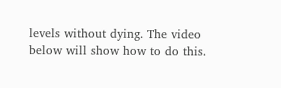levels without dying. The video below will show how to do this.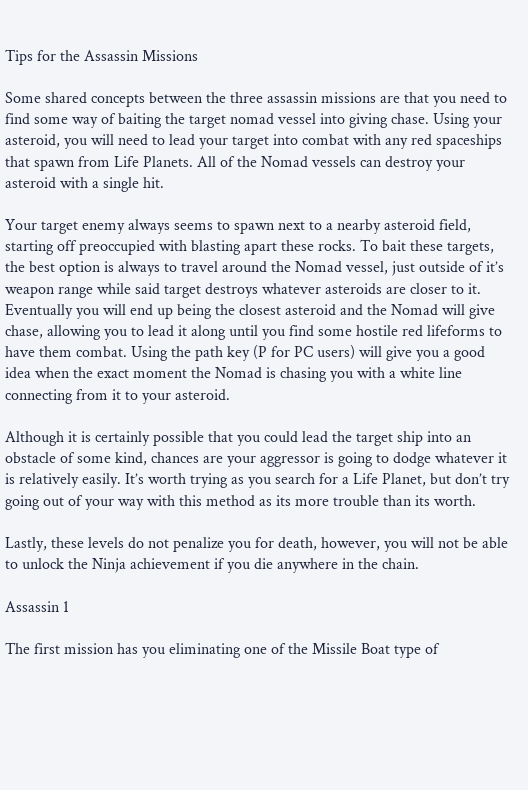Tips for the Assassin Missions

Some shared concepts between the three assassin missions are that you need to find some way of baiting the target nomad vessel into giving chase. Using your asteroid, you will need to lead your target into combat with any red spaceships that spawn from Life Planets. All of the Nomad vessels can destroy your asteroid with a single hit.

Your target enemy always seems to spawn next to a nearby asteroid field, starting off preoccupied with blasting apart these rocks. To bait these targets, the best option is always to travel around the Nomad vessel, just outside of it’s weapon range while said target destroys whatever asteroids are closer to it. Eventually you will end up being the closest asteroid and the Nomad will give chase, allowing you to lead it along until you find some hostile red lifeforms to have them combat. Using the path key (P for PC users) will give you a good idea when the exact moment the Nomad is chasing you with a white line connecting from it to your asteroid.

Although it is certainly possible that you could lead the target ship into an obstacle of some kind, chances are your aggressor is going to dodge whatever it is relatively easily. It’s worth trying as you search for a Life Planet, but don’t try going out of your way with this method as its more trouble than its worth.

Lastly, these levels do not penalize you for death, however, you will not be able to unlock the Ninja achievement if you die anywhere in the chain.

Assassin 1

The first mission has you eliminating one of the Missile Boat type of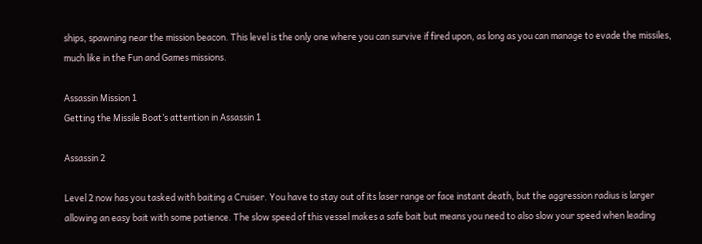ships, spawning near the mission beacon. This level is the only one where you can survive if fired upon, as long as you can manage to evade the missiles, much like in the Fun and Games missions.

Assassin Mission 1
Getting the Missile Boat’s attention in Assassin 1

Assassin 2

Level 2 now has you tasked with baiting a Cruiser. You have to stay out of its laser range or face instant death, but the aggression radius is larger allowing an easy bait with some patience. The slow speed of this vessel makes a safe bait but means you need to also slow your speed when leading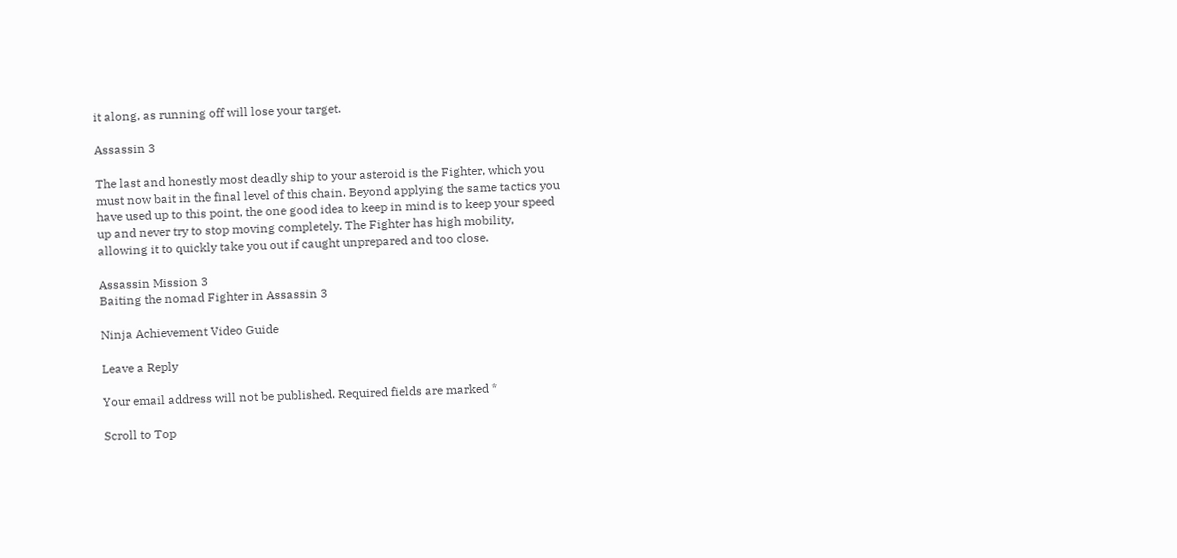it along, as running off will lose your target.

Assassin 3

The last and honestly most deadly ship to your asteroid is the Fighter, which you must now bait in the final level of this chain. Beyond applying the same tactics you have used up to this point, the one good idea to keep in mind is to keep your speed up and never try to stop moving completely. The Fighter has high mobility, allowing it to quickly take you out if caught unprepared and too close.

Assassin Mission 3
Baiting the nomad Fighter in Assassin 3

Ninja Achievement Video Guide

Leave a Reply

Your email address will not be published. Required fields are marked *

Scroll to Top